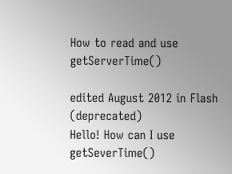How to read and use getServerTime()

edited August 2012 in Flash (deprecated)
Hello! How can I use getSeverTime()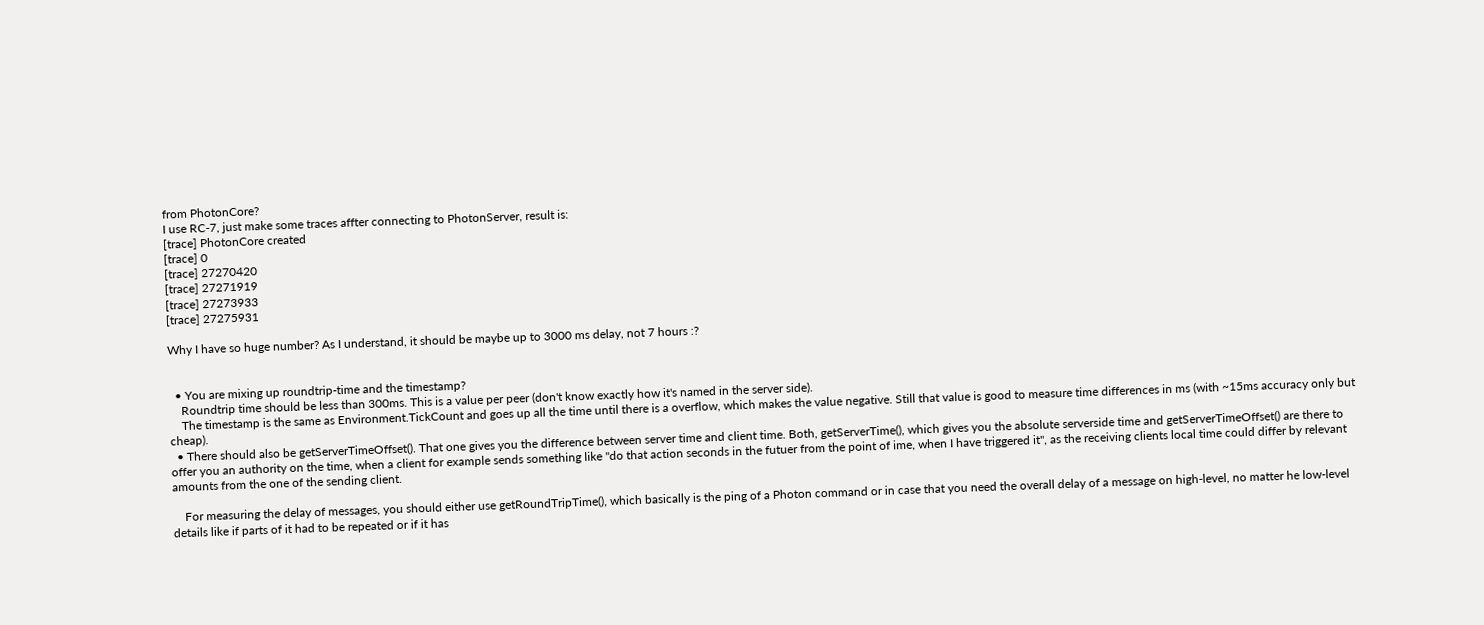from PhotonCore?
I use RC-7, just make some traces affter connecting to PhotonServer, result is:
[trace] PhotonCore created
[trace] 0
[trace] 27270420
[trace] 27271919
[trace] 27273933
[trace] 27275931

Why I have so huge number? As I understand, it should be maybe up to 3000 ms delay, not 7 hours :?


  • You are mixing up roundtrip-time and the timestamp?
    Roundtrip time should be less than 300ms. This is a value per peer (don't know exactly how it's named in the server side).
    The timestamp is the same as Environment.TickCount and goes up all the time until there is a overflow, which makes the value negative. Still that value is good to measure time differences in ms (with ~15ms accuracy only but cheap).
  • There should also be getServerTimeOffset(). That one gives you the difference between server time and client time. Both, getServerTime(), which gives you the absolute serverside time and getServerTimeOffset() are there to offer you an authority on the time, when a client for example sends something like "do that action seconds in the futuer from the point of ime, when I have triggered it", as the receiving clients local time could differ by relevant amounts from the one of the sending client.

    For measuring the delay of messages, you should either use getRoundTripTime(), which basically is the ping of a Photon command or in case that you need the overall delay of a message on high-level, no matter he low-level details like if parts of it had to be repeated or if it has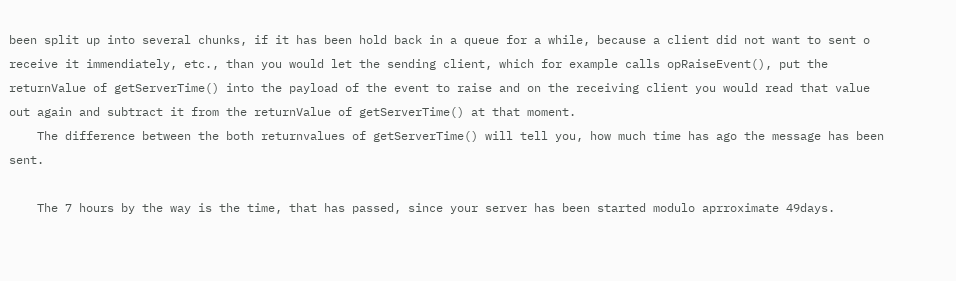been split up into several chunks, if it has been hold back in a queue for a while, because a client did not want to sent o receive it immendiately, etc., than you would let the sending client, which for example calls opRaiseEvent(), put the returnValue of getServerTime() into the payload of the event to raise and on the receiving client you would read that value out again and subtract it from the returnValue of getServerTime() at that moment.
    The difference between the both returnvalues of getServerTime() will tell you, how much time has ago the message has been sent.

    The 7 hours by the way is the time, that has passed, since your server has been started modulo aprroximate 49days.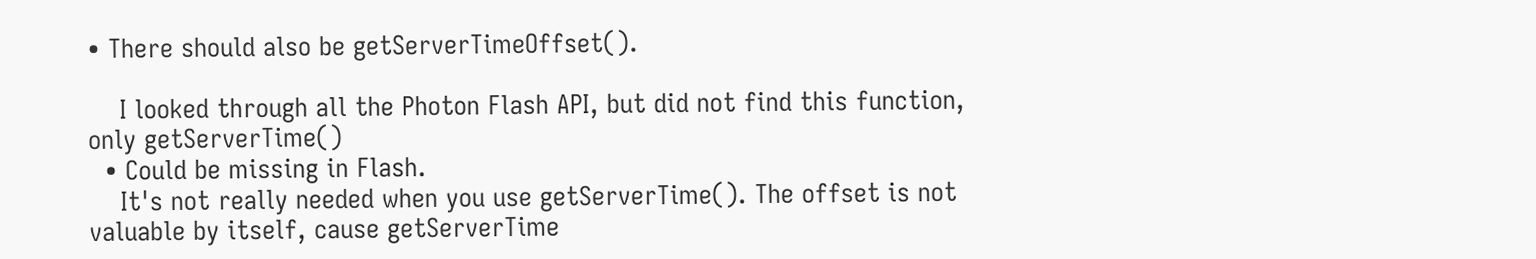• There should also be getServerTimeOffset().

    I looked through all the Photon Flash API, but did not find this function, only getServerTime()
  • Could be missing in Flash.
    It's not really needed when you use getServerTime(). The offset is not valuable by itself, cause getServerTime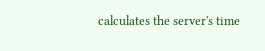calculates the server's time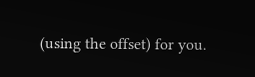(using the offset) for you.